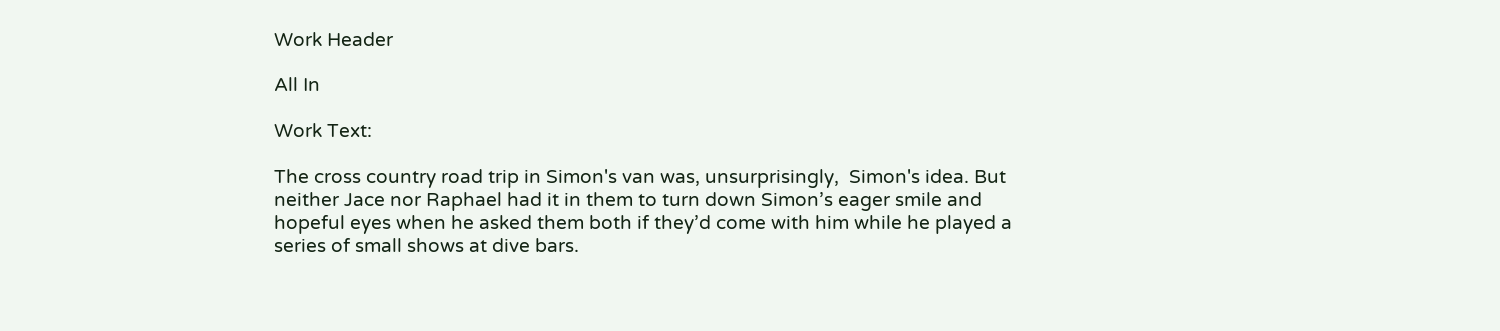Work Header

All In

Work Text:

The cross country road trip in Simon's van was, unsurprisingly,  Simon's idea. But neither Jace nor Raphael had it in them to turn down Simon’s eager smile and hopeful eyes when he asked them both if they’d come with him while he played a series of small shows at dive bars.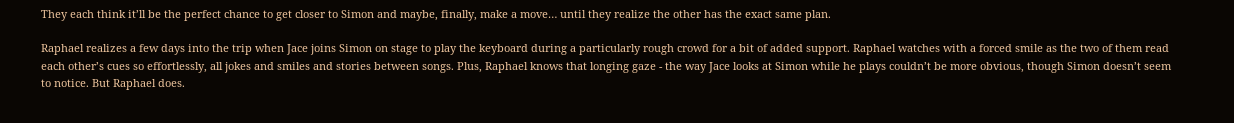They each think it’ll be the perfect chance to get closer to Simon and maybe, finally, make a move… until they realize the other has the exact same plan.

Raphael realizes a few days into the trip when Jace joins Simon on stage to play the keyboard during a particularly rough crowd for a bit of added support. Raphael watches with a forced smile as the two of them read each other’s cues so effortlessly, all jokes and smiles and stories between songs. Plus, Raphael knows that longing gaze - the way Jace looks at Simon while he plays couldn’t be more obvious, though Simon doesn’t seem to notice. But Raphael does.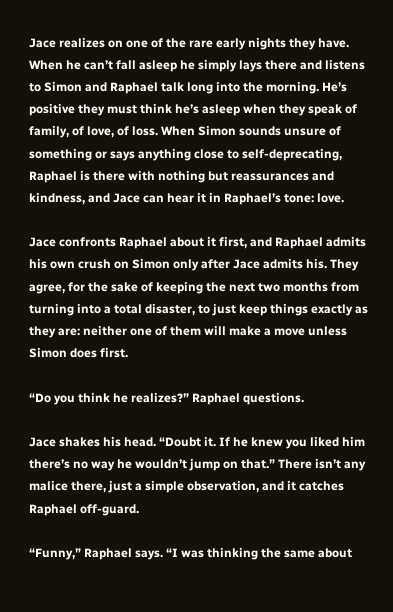Jace realizes on one of the rare early nights they have. When he can’t fall asleep he simply lays there and listens to Simon and Raphael talk long into the morning. He’s positive they must think he’s asleep when they speak of family, of love, of loss. When Simon sounds unsure of something or says anything close to self-deprecating, Raphael is there with nothing but reassurances and kindness, and Jace can hear it in Raphael’s tone: love.

Jace confronts Raphael about it first, and Raphael admits his own crush on Simon only after Jace admits his. They agree, for the sake of keeping the next two months from turning into a total disaster, to just keep things exactly as they are: neither one of them will make a move unless Simon does first.

“Do you think he realizes?” Raphael questions.

Jace shakes his head. “Doubt it. If he knew you liked him there’s no way he wouldn’t jump on that.” There isn’t any malice there, just a simple observation, and it catches Raphael off-guard.

“Funny,” Raphael says. “I was thinking the same about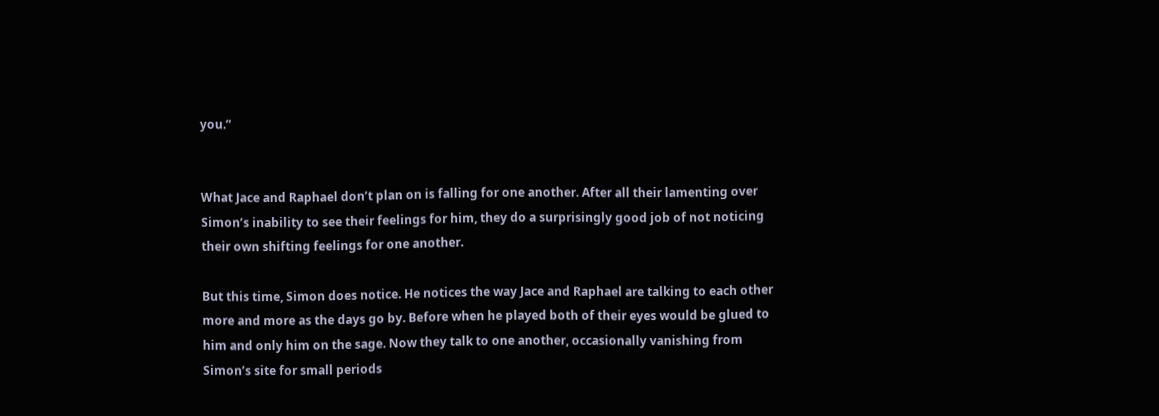you.”


What Jace and Raphael don’t plan on is falling for one another. After all their lamenting over Simon’s inability to see their feelings for him, they do a surprisingly good job of not noticing their own shifting feelings for one another.

But this time, Simon does notice. He notices the way Jace and Raphael are talking to each other more and more as the days go by. Before when he played both of their eyes would be glued to him and only him on the sage. Now they talk to one another, occasionally vanishing from Simon’s site for small periods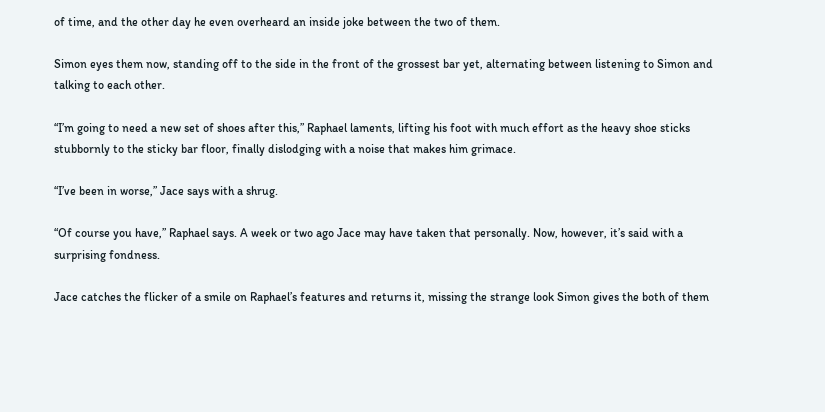of time, and the other day he even overheard an inside joke between the two of them.

Simon eyes them now, standing off to the side in the front of the grossest bar yet, alternating between listening to Simon and talking to each other.

“I’m going to need a new set of shoes after this,” Raphael laments, lifting his foot with much effort as the heavy shoe sticks stubbornly to the sticky bar floor, finally dislodging with a noise that makes him grimace.

“I’ve been in worse,” Jace says with a shrug.

“Of course you have,” Raphael says. A week or two ago Jace may have taken that personally. Now, however, it’s said with a surprising fondness.

Jace catches the flicker of a smile on Raphael’s features and returns it, missing the strange look Simon gives the both of them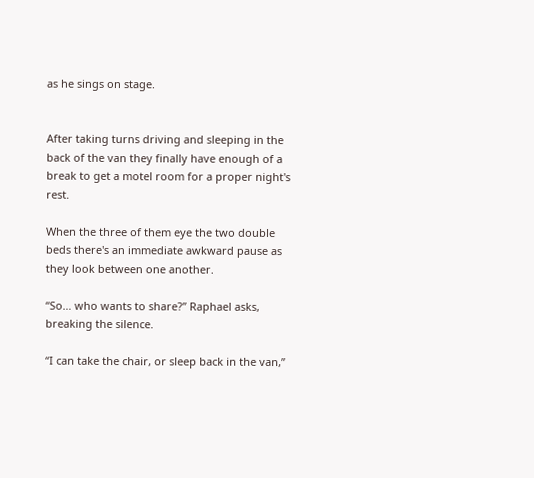as he sings on stage.


After taking turns driving and sleeping in the back of the van they finally have enough of a break to get a motel room for a proper night's rest.

When the three of them eye the two double beds there's an immediate awkward pause as they look between one another.

“So… who wants to share?” Raphael asks, breaking the silence.

“I can take the chair, or sleep back in the van,”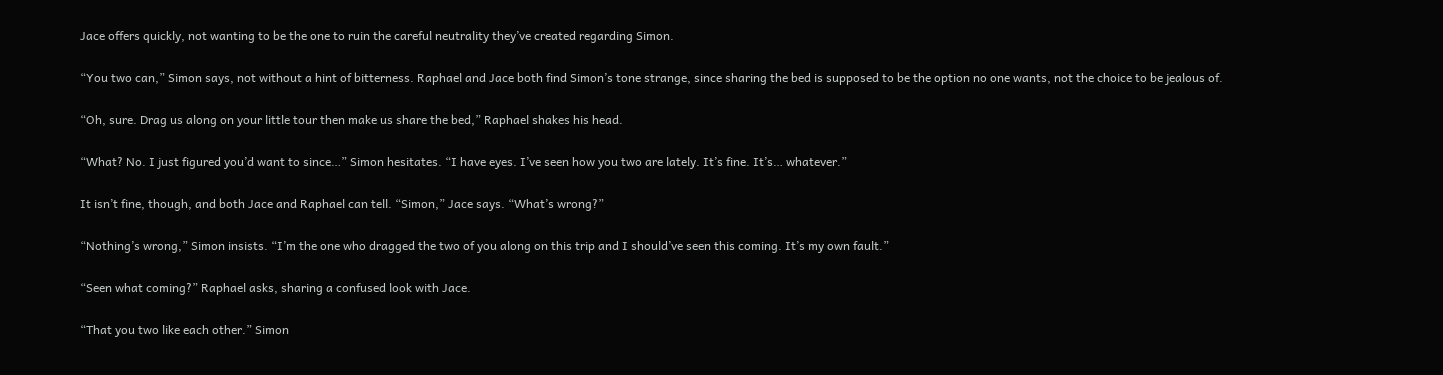Jace offers quickly, not wanting to be the one to ruin the careful neutrality they’ve created regarding Simon.

“You two can,” Simon says, not without a hint of bitterness. Raphael and Jace both find Simon’s tone strange, since sharing the bed is supposed to be the option no one wants, not the choice to be jealous of.

“Oh, sure. Drag us along on your little tour then make us share the bed,” Raphael shakes his head.

“What? No. I just figured you’d want to since…” Simon hesitates. “I have eyes. I’ve seen how you two are lately. It’s fine. It’s… whatever.”

It isn’t fine, though, and both Jace and Raphael can tell. “Simon,” Jace says. “What’s wrong?”

“Nothing’s wrong,” Simon insists. “I’m the one who dragged the two of you along on this trip and I should’ve seen this coming. It’s my own fault.”

“Seen what coming?” Raphael asks, sharing a confused look with Jace.

“That you two like each other.” Simon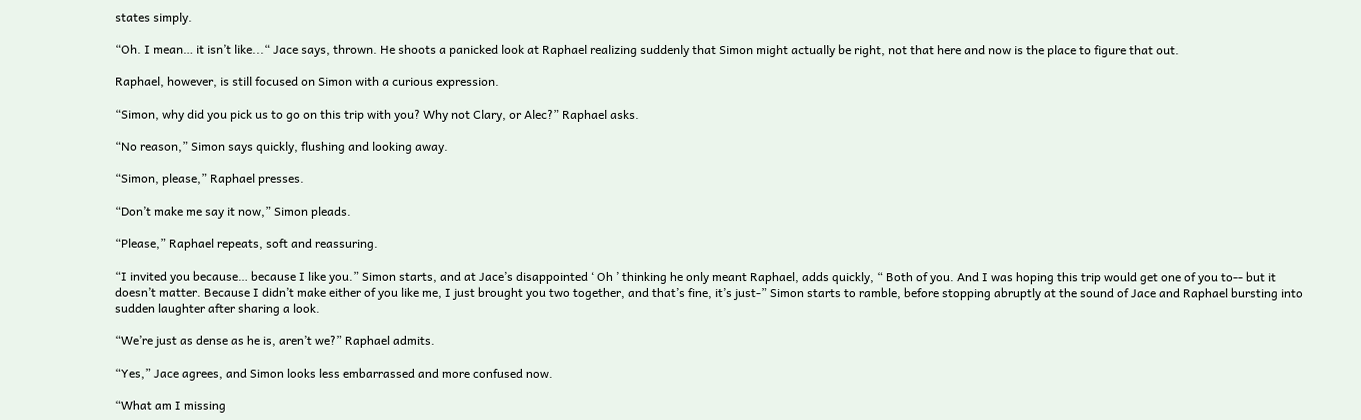states simply.

“Oh. I mean… it isn’t like...“ Jace says, thrown. He shoots a panicked look at Raphael realizing suddenly that Simon might actually be right, not that here and now is the place to figure that out.

Raphael, however, is still focused on Simon with a curious expression.

“Simon, why did you pick us to go on this trip with you? Why not Clary, or Alec?” Raphael asks.

“No reason,” Simon says quickly, flushing and looking away.

“Simon, please,” Raphael presses.

“Don’t make me say it now,” Simon pleads.

“Please,” Raphael repeats, soft and reassuring.

“I invited you because… because I like you.” Simon starts, and at Jace’s disappointed ‘ Oh ’ thinking he only meant Raphael, adds quickly, “ Both of you. And I was hoping this trip would get one of you to-- but it doesn’t matter. Because I didn’t make either of you like me, I just brought you two together, and that’s fine, it’s just-” Simon starts to ramble, before stopping abruptly at the sound of Jace and Raphael bursting into sudden laughter after sharing a look.

“We’re just as dense as he is, aren’t we?” Raphael admits.

“Yes,” Jace agrees, and Simon looks less embarrassed and more confused now.

“What am I missing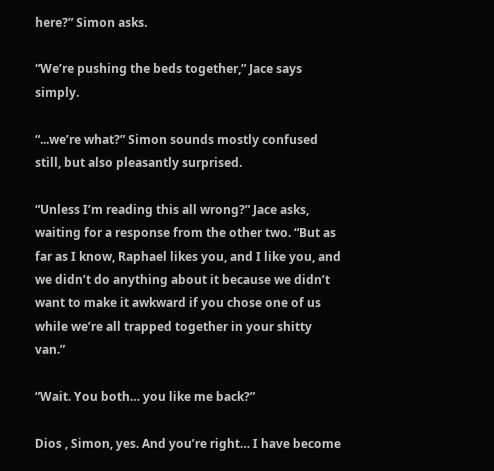here?” Simon asks.

“We’re pushing the beds together,” Jace says simply.

“...we’re what?” Simon sounds mostly confused still, but also pleasantly surprised.

“Unless I’m reading this all wrong?” Jace asks, waiting for a response from the other two. “But as far as I know, Raphael likes you, and I like you, and we didn’t do anything about it because we didn’t want to make it awkward if you chose one of us while we’re all trapped together in your shitty van.”

“Wait. You both… you like me back?”

Dios , Simon, yes. And you’re right… I have become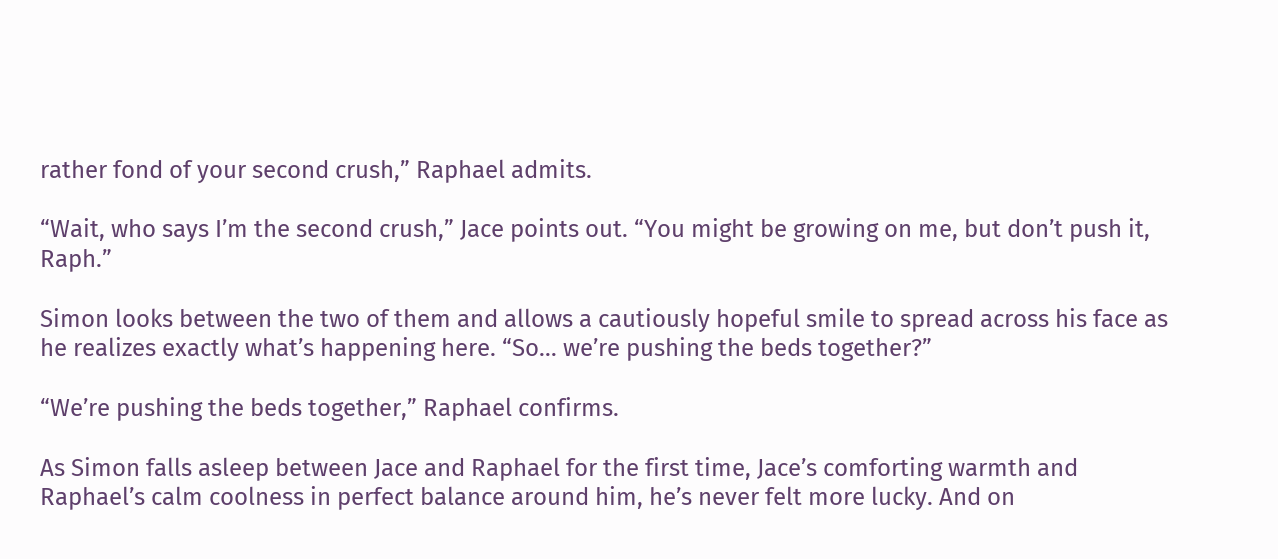rather fond of your second crush,” Raphael admits.

“Wait, who says I’m the second crush,” Jace points out. “You might be growing on me, but don’t push it, Raph.”

Simon looks between the two of them and allows a cautiously hopeful smile to spread across his face as he realizes exactly what’s happening here. “So… we’re pushing the beds together?”

“We’re pushing the beds together,” Raphael confirms.

As Simon falls asleep between Jace and Raphael for the first time, Jace’s comforting warmth and Raphael’s calm coolness in perfect balance around him, he’s never felt more lucky. And on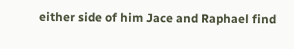either side of him Jace and Raphael find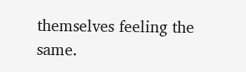themselves feeling the same.